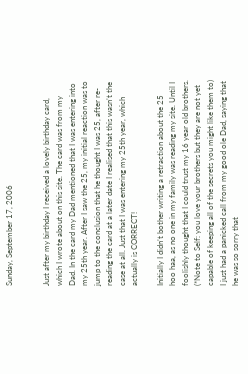Sunday, September 17, 2006


Just after my birthday I received a lovely birthday card, which I wrote about on this site. The card was from my Dad. In the card my Dad mentioned that I was entering into my 25th year. After I saw the 25, my initial reaction was to jump to the conclusion that he thought I was 25, after re-reading the card at a later date I realised that this wasn’t the case at all. Just that I was entering my 25th year, which actually is CORRECT!

Initially I didn’t bother writing a retraction about the 25 hoo haa, as no one in my family was reading my site. Until I foolishly thought that I could trust my 16 year old brothers. (*Note to Self: you love your brothers but they are not yet capable of keeping all of the secrets you might like them to) I just had a panicked call from my good ole Dad, saying that he was so sorry that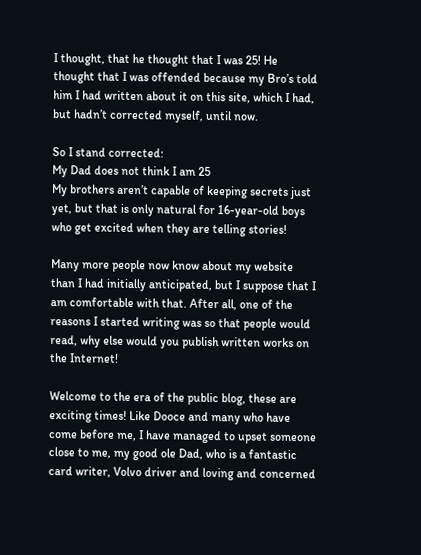I thought, that he thought that I was 25! He thought that I was offended because my Bro’s told him I had written about it on this site, which I had, but hadn’t corrected myself, until now.

So I stand corrected:
My Dad does not think I am 25
My brothers aren’t capable of keeping secrets just yet, but that is only natural for 16-year-old boys who get excited when they are telling stories!

Many more people now know about my website than I had initially anticipated, but I suppose that I am comfortable with that. After all, one of the reasons I started writing was so that people would read, why else would you publish written works on the Internet!

Welcome to the era of the public blog, these are exciting times! Like Dooce and many who have come before me, I have managed to upset someone close to me, my good ole Dad, who is a fantastic card writer, Volvo driver and loving and concerned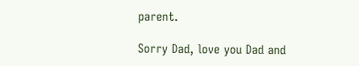parent.

Sorry Dad, love you Dad and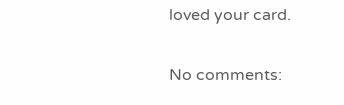loved your card.

No comments: